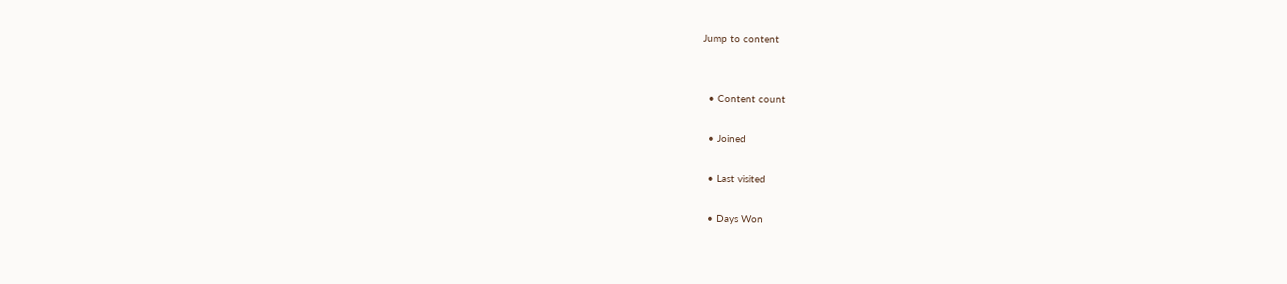Jump to content


  • Content count

  • Joined

  • Last visited

  • Days Won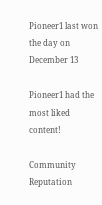Pioneer1 last won the day on December 13

Pioneer1 had the most liked content!

Community Reputation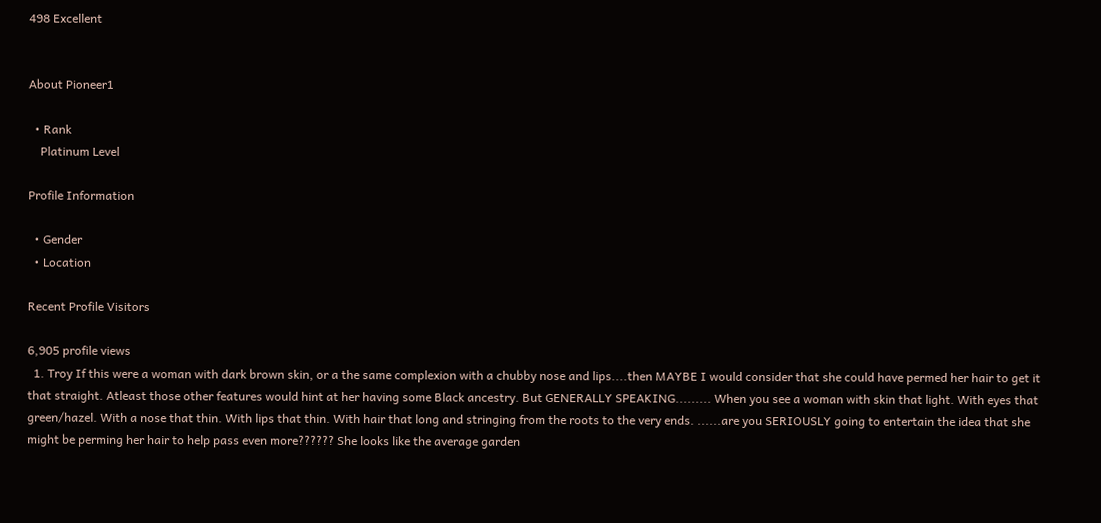498 Excellent


About Pioneer1

  • Rank
    Platinum Level

Profile Information

  • Gender
  • Location

Recent Profile Visitors

6,905 profile views
  1. Troy If this were a woman with dark brown skin, or a the same complexion with a chubby nose and lips....then MAYBE I would consider that she could have permed her hair to get it that straight. Atleast those other features would hint at her having some Black ancestry. But GENERALLY SPEAKING......... When you see a woman with skin that light. With eyes that green/hazel. With a nose that thin. With lips that thin. With hair that long and stringing from the roots to the very ends. ......are you SERIOUSLY going to entertain the idea that she might be perming her hair to help pass even more?????? She looks like the average garden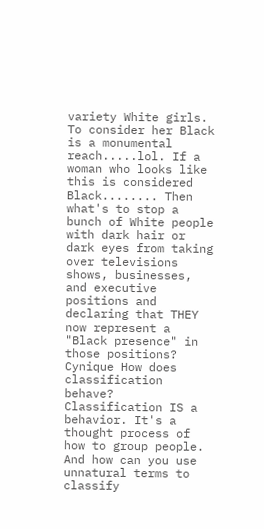variety White girls. To consider her Black is a monumental reach.....lol. If a woman who looks like this is considered Black........ Then what's to stop a bunch of White people with dark hair or dark eyes from taking over televisions shows, businesses, and executive positions and declaring that THEY now represent a "Black presence" in those positions? Cynique How does classification behave? Classification IS a behavior. It's a thought process of how to group people. And how can you use unnatural terms to classify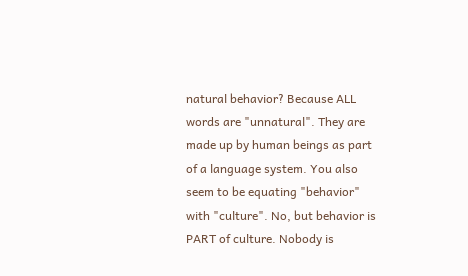natural behavior? Because ALL words are "unnatural". They are made up by human beings as part of a language system. You also seem to be equating "behavior" with "culture". No, but behavior is PART of culture. Nobody is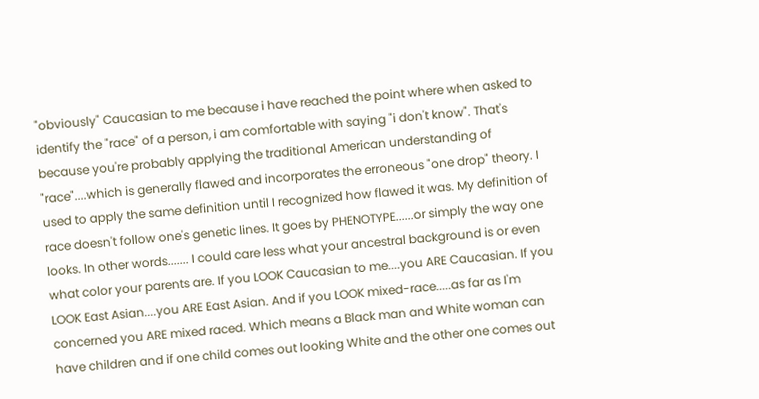"obviously" Caucasian to me because i have reached the point where when asked to identify the "race" of a person, i am comfortable with saying "i don't know". That's because you're probably applying the traditional American understanding of "race"....which is generally flawed and incorporates the erroneous "one drop" theory. I used to apply the same definition until I recognized how flawed it was. My definition of race doesn't follow one's genetic lines. It goes by PHENOTYPE......or simply the way one looks. In other words....... I could care less what your ancestral background is or even what color your parents are. If you LOOK Caucasian to me....you ARE Caucasian. If you LOOK East Asian....you ARE East Asian. And if you LOOK mixed-race.....as far as I'm concerned you ARE mixed raced. Which means a Black man and White woman can have children and if one child comes out looking White and the other one comes out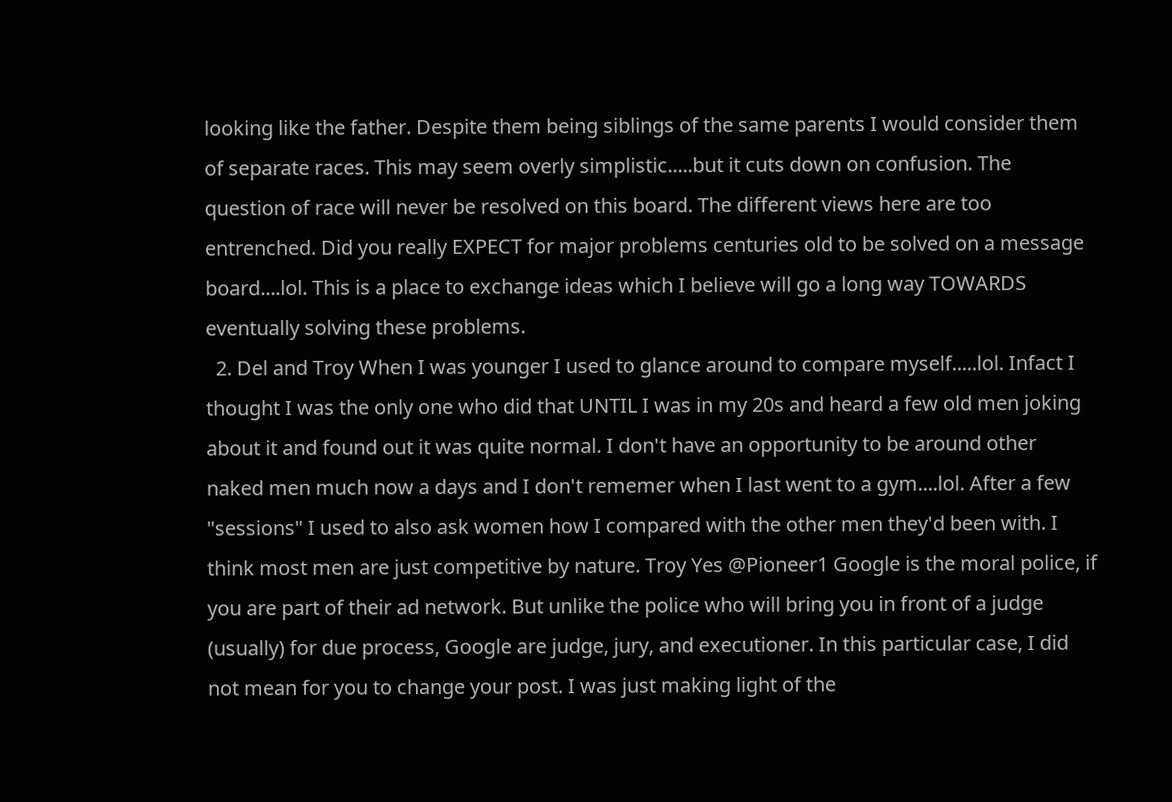looking like the father. Despite them being siblings of the same parents I would consider them of separate races. This may seem overly simplistic.....but it cuts down on confusion. The question of race will never be resolved on this board. The different views here are too entrenched. Did you really EXPECT for major problems centuries old to be solved on a message board....lol. This is a place to exchange ideas which I believe will go a long way TOWARDS eventually solving these problems.
  2. Del and Troy When I was younger I used to glance around to compare myself.....lol. Infact I thought I was the only one who did that UNTIL I was in my 20s and heard a few old men joking about it and found out it was quite normal. I don't have an opportunity to be around other naked men much now a days and I don't rememer when I last went to a gym....lol. After a few "sessions" I used to also ask women how I compared with the other men they'd been with. I think most men are just competitive by nature. Troy Yes @Pioneer1 Google is the moral police, if you are part of their ad network. But unlike the police who will bring you in front of a judge (usually) for due process, Google are judge, jury, and executioner. In this particular case, I did not mean for you to change your post. I was just making light of the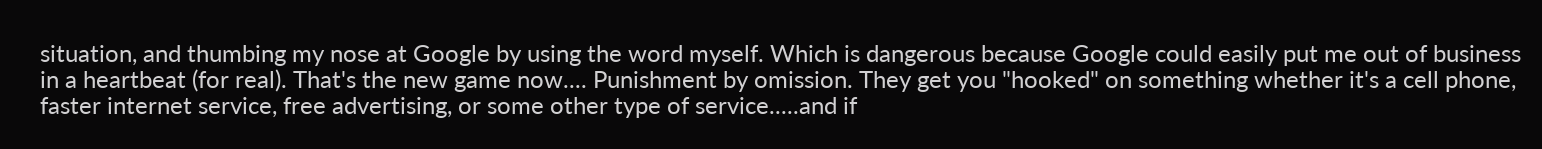situation, and thumbing my nose at Google by using the word myself. Which is dangerous because Google could easily put me out of business in a heartbeat (for real). That's the new game now.... Punishment by omission. They get you "hooked" on something whether it's a cell phone, faster internet service, free advertising, or some other type of service.....and if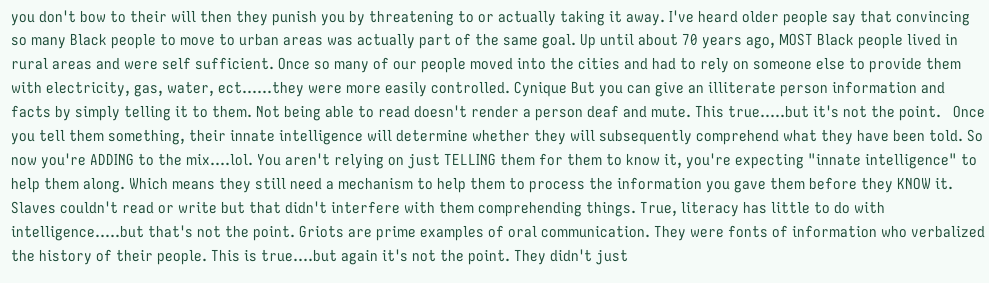you don't bow to their will then they punish you by threatening to or actually taking it away. I've heard older people say that convincing so many Black people to move to urban areas was actually part of the same goal. Up until about 70 years ago, MOST Black people lived in rural areas and were self sufficient. Once so many of our people moved into the cities and had to rely on someone else to provide them with electricity, gas, water, ect......they were more easily controlled. Cynique But you can give an illiterate person information and facts by simply telling it to them. Not being able to read doesn't render a person deaf and mute. This true.....but it's not the point.   Once you tell them something, their innate intelligence will determine whether they will subsequently comprehend what they have been told. So now you're ADDING to the mix....lol. You aren't relying on just TELLING them for them to know it, you're expecting "innate intelligence" to help them along. Which means they still need a mechanism to help them to process the information you gave them before they KNOW it. Slaves couldn't read or write but that didn't interfere with them comprehending things. True, literacy has little to do with intelligence.....but that's not the point. Griots are prime examples of oral communication. They were fonts of information who verbalized the history of their people. This is true....but again it's not the point. They didn't just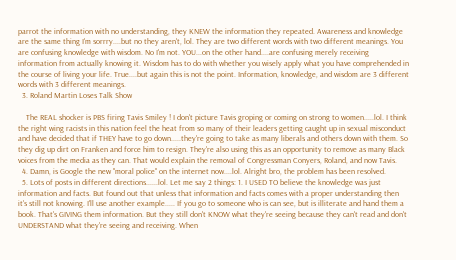parrot the information with no understanding, they KNEW the information they repeated. Awareness and knowledge are the same thing I'm sorrry....but no they aren't, lol. They are two different words with two different meanings. You are confusing knowledge with wisdom. No I'm not. YOU...on the other hand....are confusing merely receiving information from actually knowing it. Wisdom has to do with whether you wisely apply what you have comprehended in the course of living your life. True....but again this is not the point. Information, knowledge, and wisdom are 3 different words with 3 different meanings.
  3. Roland Martin Loses Talk Show

    The REAL shocker is PBS firing Tavis Smiley ! I don't picture Tavis groping or coming on strong to women.....lol. I think the right wing racists in this nation feel the heat from so many of their leaders getting caught up in sexual misconduct and have decided that if THEY have to go down.....they're going to take as many liberals and others down with them. So they dig up dirt on Franken and force him to resign. They're also using this as an opportunity to remove as many Black voices from the media as they can. That would explain the removal of Congressman Conyers, Roland, and now Tavis.
  4. Damn, is Google the new "moral police" on the internet now....lol. Alright bro, the problem has been resolved.
  5. Lots of posts in different directions......lol. Let me say 2 things: 1. I USED TO believe the knowledge was just information and facts. But found out that unless that information and facts comes with a proper understanding then it's still not knowing. I'll use another example..... If you go to someone who is can see, but is illiterate and hand them a book. That's GIVING them information. But they still don't KNOW what they're seeing because they can't read and don't UNDERSTAND what they're seeing and receiving. When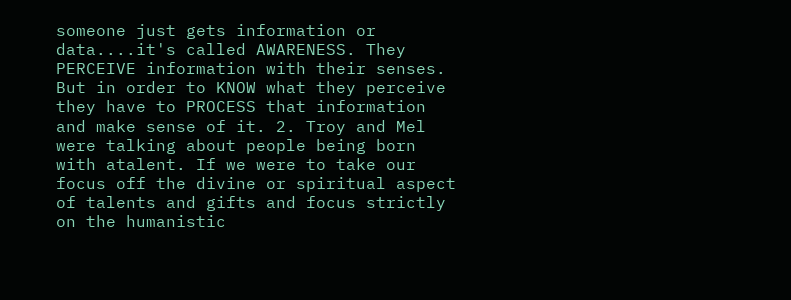someone just gets information or data....it's called AWARENESS. They PERCEIVE information with their senses. But in order to KNOW what they perceive they have to PROCESS that information and make sense of it. 2. Troy and Mel were talking about people being born with atalent. If we were to take our focus off the divine or spiritual aspect of talents and gifts and focus strictly on the humanistic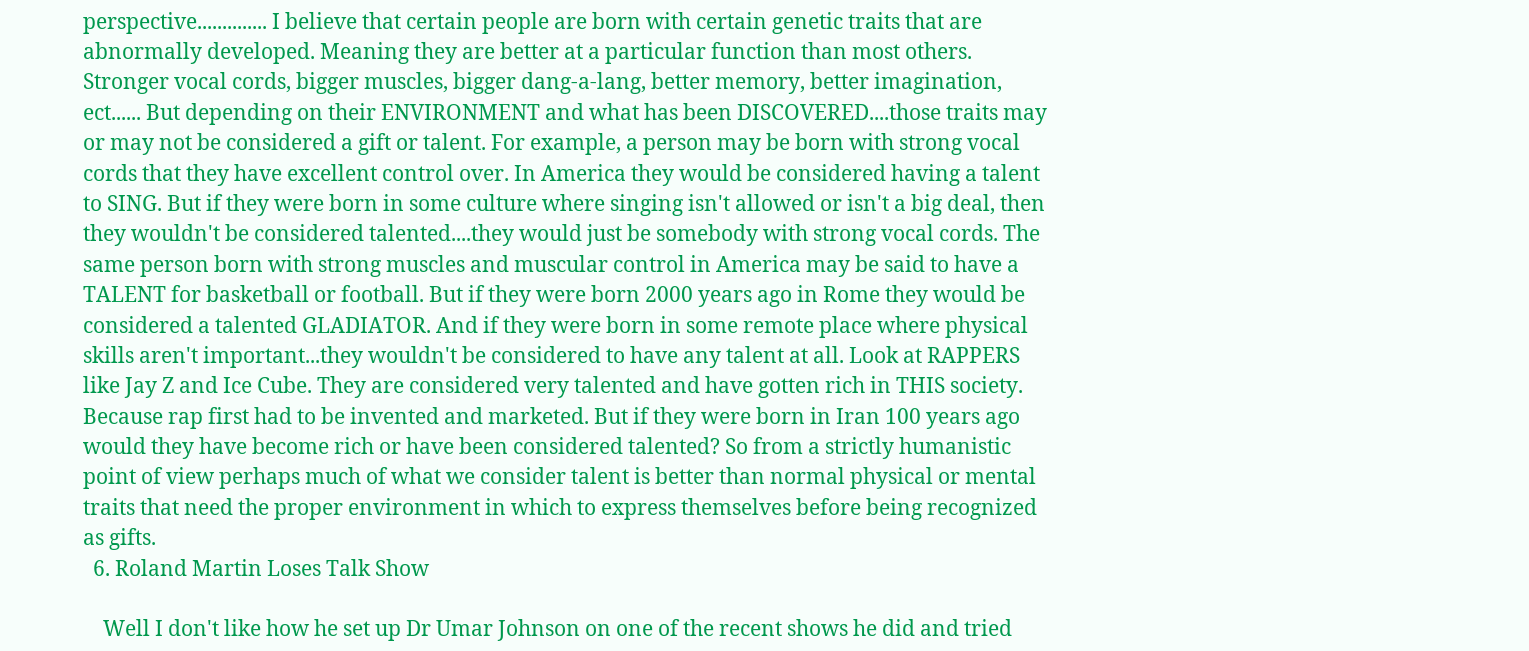perspective.............. I believe that certain people are born with certain genetic traits that are abnormally developed. Meaning they are better at a particular function than most others. Stronger vocal cords, bigger muscles, bigger dang-a-lang, better memory, better imagination, ect...... But depending on their ENVIRONMENT and what has been DISCOVERED....those traits may or may not be considered a gift or talent. For example, a person may be born with strong vocal cords that they have excellent control over. In America they would be considered having a talent to SING. But if they were born in some culture where singing isn't allowed or isn't a big deal, then they wouldn't be considered talented....they would just be somebody with strong vocal cords. The same person born with strong muscles and muscular control in America may be said to have a TALENT for basketball or football. But if they were born 2000 years ago in Rome they would be considered a talented GLADIATOR. And if they were born in some remote place where physical skills aren't important...they wouldn't be considered to have any talent at all. Look at RAPPERS like Jay Z and Ice Cube. They are considered very talented and have gotten rich in THIS society. Because rap first had to be invented and marketed. But if they were born in Iran 100 years ago would they have become rich or have been considered talented? So from a strictly humanistic point of view perhaps much of what we consider talent is better than normal physical or mental traits that need the proper environment in which to express themselves before being recognized as gifts.
  6. Roland Martin Loses Talk Show

    Well I don't like how he set up Dr Umar Johnson on one of the recent shows he did and tried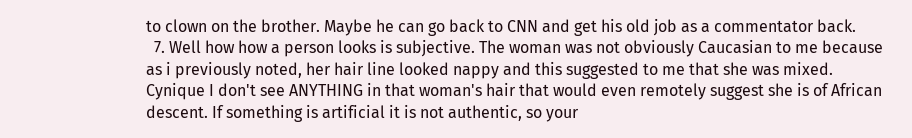to clown on the brother. Maybe he can go back to CNN and get his old job as a commentator back.
  7. Well how how a person looks is subjective. The woman was not obviously Caucasian to me because as i previously noted, her hair line looked nappy and this suggested to me that she was mixed. Cynique I don't see ANYTHING in that woman's hair that would even remotely suggest she is of African descent. If something is artificial it is not authentic, so your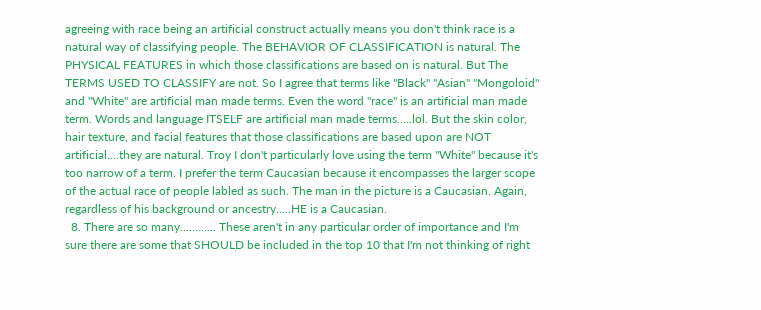agreeing with race being an artificial construct actually means you don't think race is a natural way of classifying people. The BEHAVIOR OF CLASSIFICATION is natural. The PHYSICAL FEATURES in which those classifications are based on is natural. But The TERMS USED TO CLASSIFY are not. So I agree that terms like "Black" "Asian" "Mongoloid" and "White" are artificial man made terms. Even the word "race" is an artificial man made term. Words and language ITSELF are artificial man made terms.....lol. But the skin color, hair texture, and facial features that those classifications are based upon are NOT artificial....they are natural. Troy I don't particularly love using the term "White" because it's too narrow of a term. I prefer the term Caucasian because it encompasses the larger scope of the actual race of people labled as such. The man in the picture is a Caucasian. Again, regardless of his background or ancestry.....HE is a Caucasian.
  8. There are so many............ These aren't in any particular order of importance and I'm sure there are some that SHOULD be included in the top 10 that I'm not thinking of right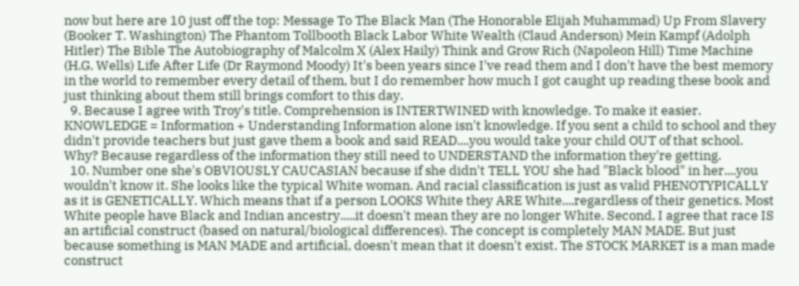now but here are 10 just off the top: Message To The Black Man (The Honorable Elijah Muhammad) Up From Slavery (Booker T. Washington) The Phantom Tollbooth Black Labor White Wealth (Claud Anderson) Mein Kampf (Adolph Hitler) The Bible The Autobiography of Malcolm X (Alex Haily) Think and Grow Rich (Napoleon Hill) Time Machine (H.G. Wells) Life After Life (Dr Raymond Moody) It's been years since I've read them and I don't have the best memory in the world to remember every detail of them, but I do remember how much I got caught up reading these book and just thinking about them still brings comfort to this day.
  9. Because I agree with Troy's title. Comprehension is INTERTWINED with knowledge. To make it easier. KNOWLEDGE = Information + Understanding Information alone isn't knowledge. If you sent a child to school and they didn't provide teachers but just gave them a book and said READ....you would take your child OUT of that school. Why? Because regardless of the information they still need to UNDERSTAND the information they're getting.
  10. Number one she's OBVIOUSLY CAUCASIAN because if she didn't TELL YOU she had "Black blood" in her....you wouldn't know it. She looks like the typical White woman. And racial classification is just as valid PHENOTYPICALLY as it is GENETICALLY. Which means that if a person LOOKS White they ARE White....regardless of their genetics. Most White people have Black and Indian ancestry.....it doesn't mean they are no longer White. Second, I agree that race IS an artificial construct (based on natural/biological differences). The concept is completely MAN MADE. But just because something is MAN MADE and artificial, doesn't mean that it doesn't exist. The STOCK MARKET is a man made construct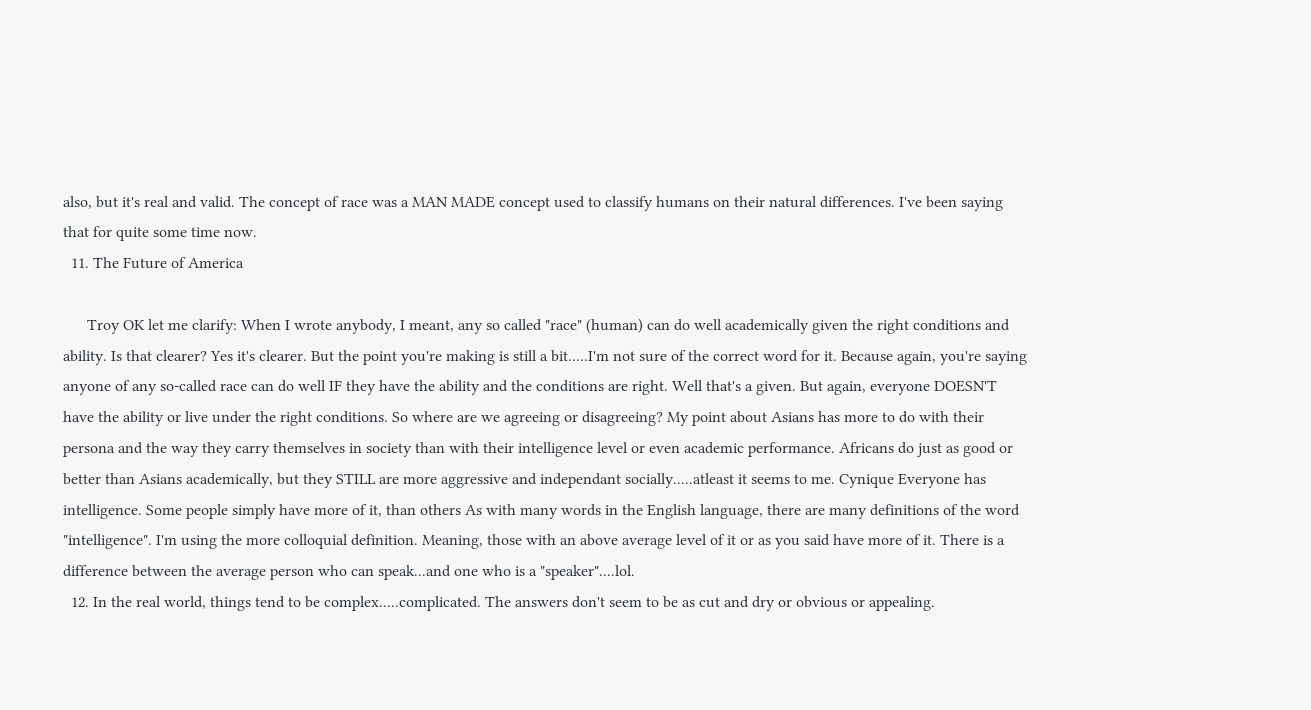also, but it's real and valid. The concept of race was a MAN MADE concept used to classify humans on their natural differences. I've been saying that for quite some time now.
  11. The Future of America

      Troy OK let me clarify: When I wrote anybody, I meant, any so called "race" (human) can do well academically given the right conditions and ability. Is that clearer? Yes it's clearer. But the point you're making is still a bit.....I'm not sure of the correct word for it. Because again, you're saying anyone of any so-called race can do well IF they have the ability and the conditions are right. Well that's a given. But again, everyone DOESN'T have the ability or live under the right conditions. So where are we agreeing or disagreeing? My point about Asians has more to do with their persona and the way they carry themselves in society than with their intelligence level or even academic performance. Africans do just as good or better than Asians academically, but they STILL are more aggressive and independant socially.....atleast it seems to me. Cynique Everyone has intelligence. Some people simply have more of it, than others As with many words in the English language, there are many definitions of the word "intelligence". I'm using the more colloquial definition. Meaning, those with an above average level of it or as you said have more of it. There is a difference between the average person who can speak...and one who is a "speaker"....lol.
  12. In the real world, things tend to be complex.....complicated. The answers don't seem to be as cut and dry or obvious or appealing.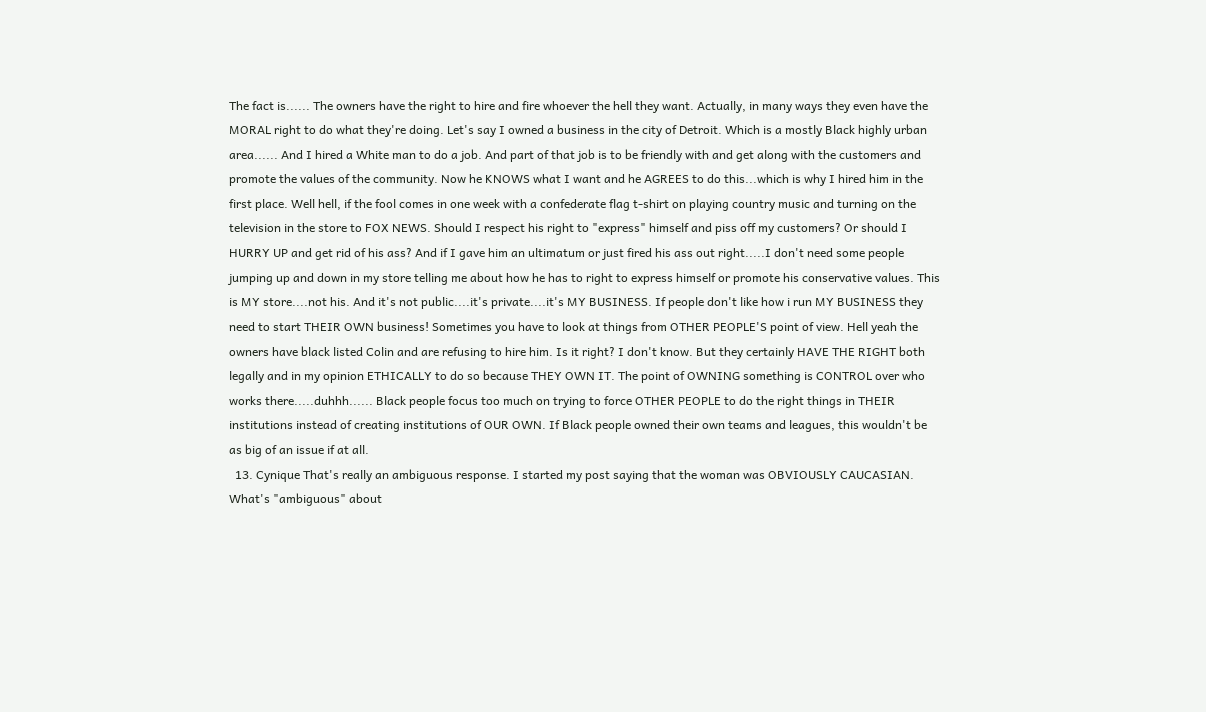The fact is...... The owners have the right to hire and fire whoever the hell they want. Actually, in many ways they even have the MORAL right to do what they're doing. Let's say I owned a business in the city of Detroit. Which is a mostly Black highly urban area...... And I hired a White man to do a job. And part of that job is to be friendly with and get along with the customers and promote the values of the community. Now he KNOWS what I want and he AGREES to do this...which is why I hired him in the first place. Well hell, if the fool comes in one week with a confederate flag t-shirt on playing country music and turning on the television in the store to FOX NEWS. Should I respect his right to "express" himself and piss off my customers? Or should I HURRY UP and get rid of his ass? And if I gave him an ultimatum or just fired his ass out right.....I don't need some people jumping up and down in my store telling me about how he has to right to express himself or promote his conservative values. This is MY store....not his. And it's not public....it's private....it's MY BUSINESS. If people don't like how i run MY BUSINESS they need to start THEIR OWN business! Sometimes you have to look at things from OTHER PEOPLE'S point of view. Hell yeah the owners have black listed Colin and are refusing to hire him. Is it right? I don't know. But they certainly HAVE THE RIGHT both legally and in my opinion ETHICALLY to do so because THEY OWN IT. The point of OWNING something is CONTROL over who works there.....duhhh...... Black people focus too much on trying to force OTHER PEOPLE to do the right things in THEIR institutions instead of creating institutions of OUR OWN. If Black people owned their own teams and leagues, this wouldn't be as big of an issue if at all.
  13. Cynique That's really an ambiguous response. I started my post saying that the woman was OBVIOUSLY CAUCASIAN. What's "ambiguous" about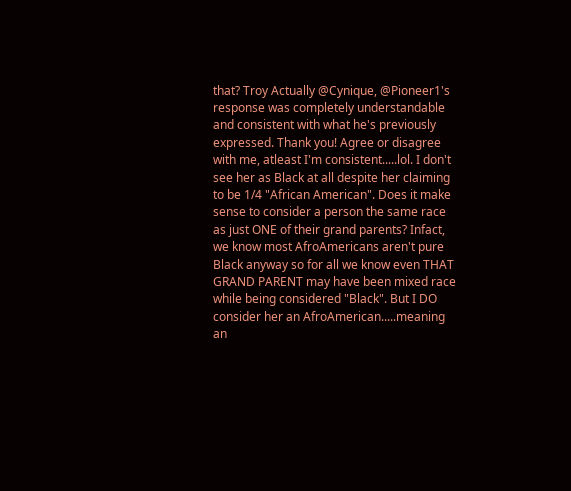that? Troy Actually @Cynique, @Pioneer1's response was completely understandable and consistent with what he's previously expressed. Thank you! Agree or disagree with me, atleast I'm consistent.....lol. I don't see her as Black at all despite her claiming to be 1/4 "African American". Does it make sense to consider a person the same race as just ONE of their grand parents? Infact, we know most AfroAmericans aren't pure Black anyway so for all we know even THAT GRAND PARENT may have been mixed race while being considered "Black". But I DO consider her an AfroAmerican.....meaning an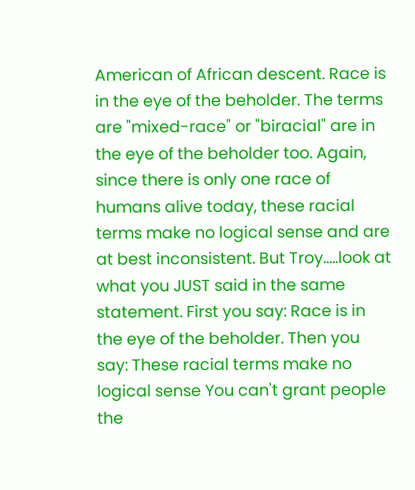American of African descent. Race is in the eye of the beholder. The terms are "mixed-race" or "biracial" are in the eye of the beholder too. Again, since there is only one race of humans alive today, these racial terms make no logical sense and are at best inconsistent. But Troy.....look at what you JUST said in the same statement. First you say: Race is in the eye of the beholder. Then you say: These racial terms make no logical sense You can't grant people the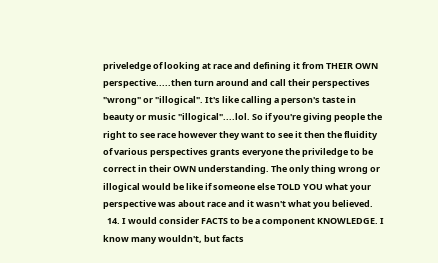priveledge of looking at race and defining it from THEIR OWN perspective.....then turn around and call their perspectives "wrong" or "illogical". It's like calling a person's taste in beauty or music "illogical"....lol. So if you're giving people the right to see race however they want to see it then the fluidity of various perspectives grants everyone the priviledge to be correct in their OWN understanding. The only thing wrong or illogical would be like if someone else TOLD YOU what your perspective was about race and it wasn't what you believed.
  14. I would consider FACTS to be a component KNOWLEDGE. I know many wouldn't, but facts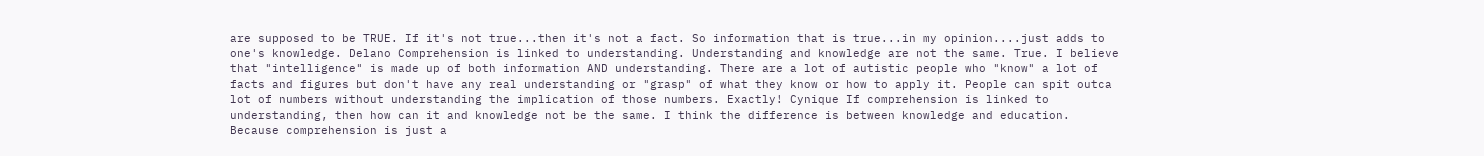are supposed to be TRUE. If it's not true...then it's not a fact. So information that is true...in my opinion....just adds to one's knowledge. Delano Comprehension is linked to understanding. Understanding and knowledge are not the same. True. I believe that "intelligence" is made up of both information AND understanding. There are a lot of autistic people who "know" a lot of facts and figures but don't have any real understanding or "grasp" of what they know or how to apply it. People can spit outca lot of numbers without understanding the implication of those numbers. Exactly! Cynique If comprehension is linked to understanding, then how can it and knowledge not be the same. I think the difference is between knowledge and education. Because comprehension is just a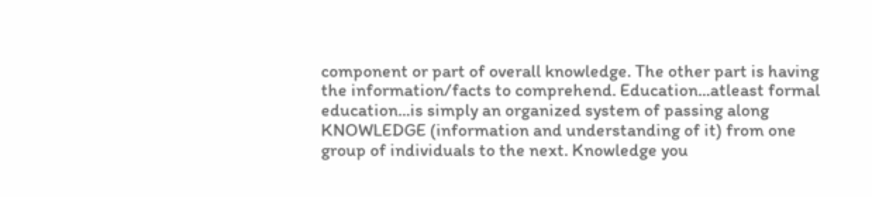component or part of overall knowledge. The other part is having the information/facts to comprehend. Education...atleast formal education...is simply an organized system of passing along KNOWLEDGE (information and understanding of it) from one group of individuals to the next. Knowledge you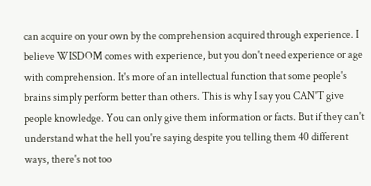can acquire on your own by the comprehension acquired through experience. I believe WISDOM comes with experience, but you don't need experience or age with comprehension. It's more of an intellectual function that some people's brains simply perform better than others. This is why I say you CAN'T give people knowledge. You can only give them information or facts. But if they can't understand what the hell you're saying despite you telling them 40 different ways, there's not too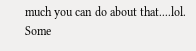much you can do about that....lol. Some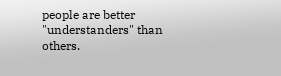people are better "understanders" than others.